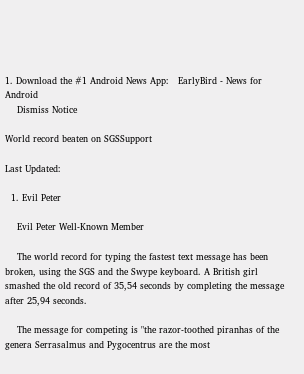1. Download the #1 Android News App:   EarlyBird - News for Android
    Dismiss Notice

World record beaten on SGSSupport

Last Updated:

  1. Evil Peter

    Evil Peter Well-Known Member

    The world record for typing the fastest text message has been broken, using the SGS and the Swype keyboard. A British girl smashed the old record of 35,54 seconds by completing the message after 25,94 seconds.

    The message for competing is "the razor-toothed piranhas of the genera Serrasalmus and Pygocentrus are the most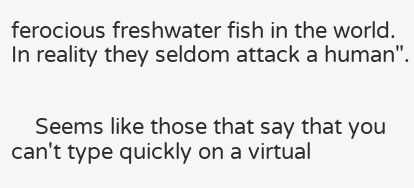ferocious freshwater fish in the world. In reality they seldom attack a human".


    Seems like those that say that you can't type quickly on a virtual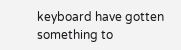keyboard have gotten something to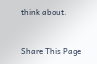think about.


Share This Page